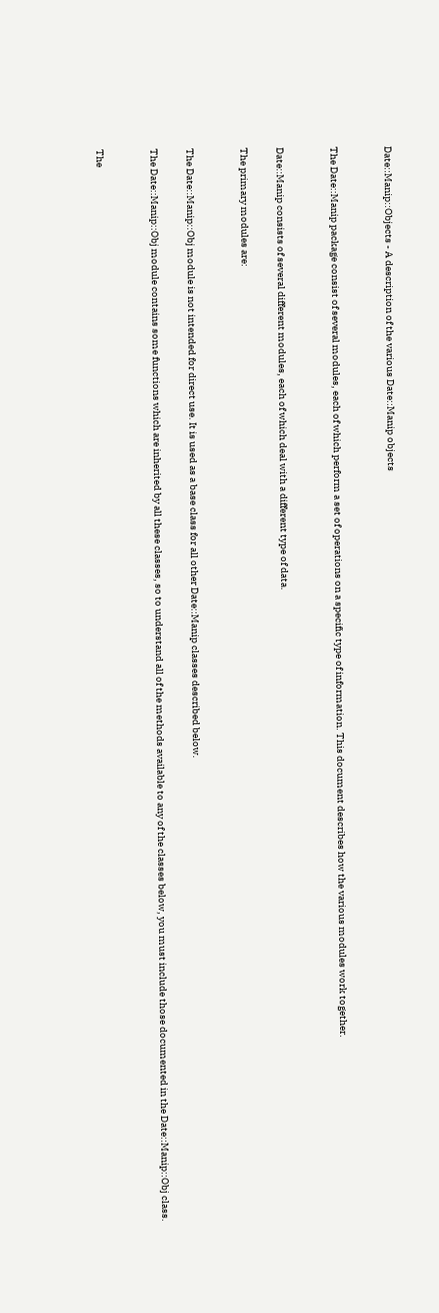Date::Manip::Objects - A description of the various Date::Manip objects


The Date::Manip package consist of several modules, each of which perform a set of operations on a specific type of information. This document describes how the various modules work together.


Date::Manip consists of several different modules, each of which deal with a different type of data.

The primary modules are:


The Date::Manip::Obj module is not intended for direct use. It is used as a base class for all other Date::Manip classes described below.

The Date::Manip::Obj module contains some functions which are inherited by all these classes, so to understand all of the methods available to any of the classes below, you must include those documented in the Date::Manip::Obj class.


The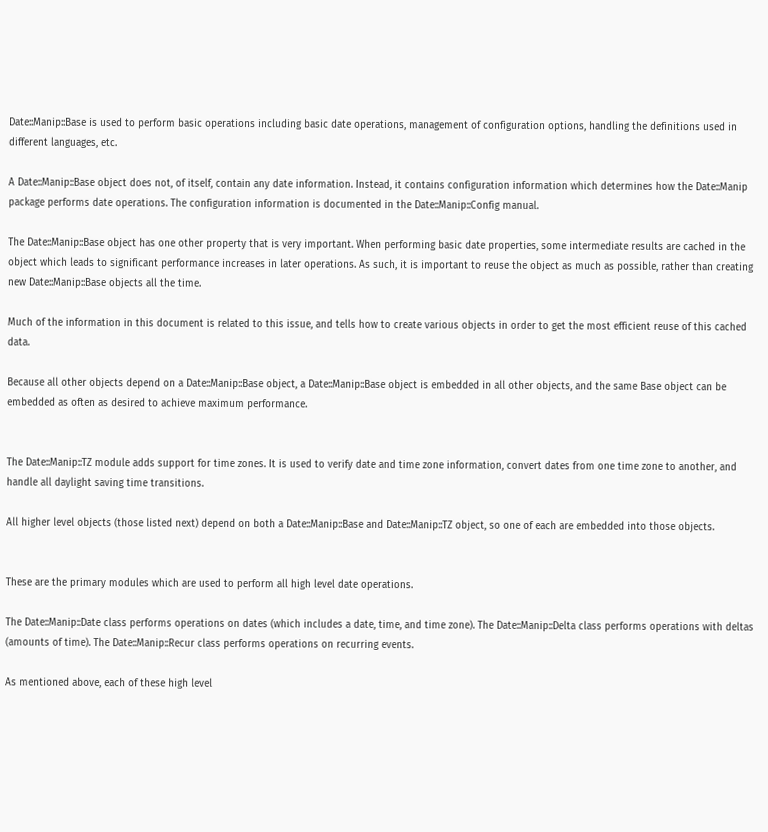Date::Manip::Base is used to perform basic operations including basic date operations, management of configuration options, handling the definitions used in different languages, etc.

A Date::Manip::Base object does not, of itself, contain any date information. Instead, it contains configuration information which determines how the Date::Manip package performs date operations. The configuration information is documented in the Date::Manip::Config manual.

The Date::Manip::Base object has one other property that is very important. When performing basic date properties, some intermediate results are cached in the object which leads to significant performance increases in later operations. As such, it is important to reuse the object as much as possible, rather than creating new Date::Manip::Base objects all the time.

Much of the information in this document is related to this issue, and tells how to create various objects in order to get the most efficient reuse of this cached data.

Because all other objects depend on a Date::Manip::Base object, a Date::Manip::Base object is embedded in all other objects, and the same Base object can be embedded as often as desired to achieve maximum performance.


The Date::Manip::TZ module adds support for time zones. It is used to verify date and time zone information, convert dates from one time zone to another, and handle all daylight saving time transitions.

All higher level objects (those listed next) depend on both a Date::Manip::Base and Date::Manip::TZ object, so one of each are embedded into those objects.


These are the primary modules which are used to perform all high level date operations.

The Date::Manip::Date class performs operations on dates (which includes a date, time, and time zone). The Date::Manip::Delta class performs operations with deltas (amounts of time). The Date::Manip::Recur class performs operations on recurring events.

As mentioned above, each of these high level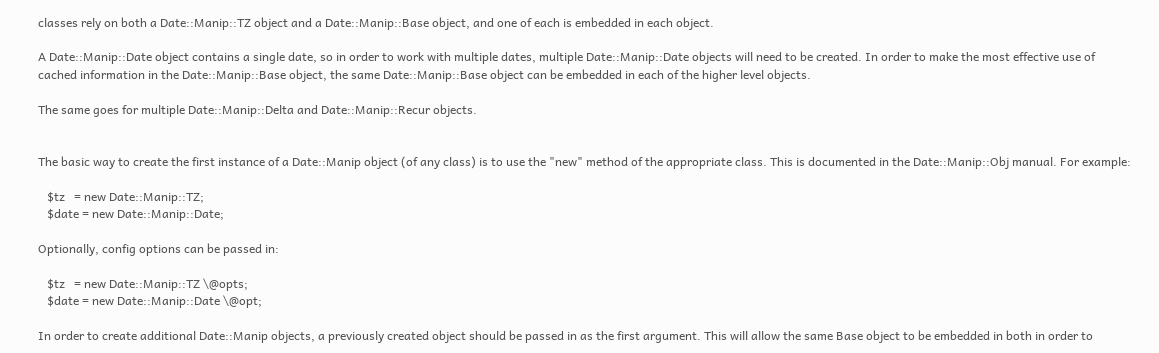classes rely on both a Date::Manip::TZ object and a Date::Manip::Base object, and one of each is embedded in each object.

A Date::Manip::Date object contains a single date, so in order to work with multiple dates, multiple Date::Manip::Date objects will need to be created. In order to make the most effective use of cached information in the Date::Manip::Base object, the same Date::Manip::Base object can be embedded in each of the higher level objects.

The same goes for multiple Date::Manip::Delta and Date::Manip::Recur objects.


The basic way to create the first instance of a Date::Manip object (of any class) is to use the "new" method of the appropriate class. This is documented in the Date::Manip::Obj manual. For example:

   $tz   = new Date::Manip::TZ;
   $date = new Date::Manip::Date;

Optionally, config options can be passed in:

   $tz   = new Date::Manip::TZ \@opts;
   $date = new Date::Manip::Date \@opt;

In order to create additional Date::Manip objects, a previously created object should be passed in as the first argument. This will allow the same Base object to be embedded in both in order to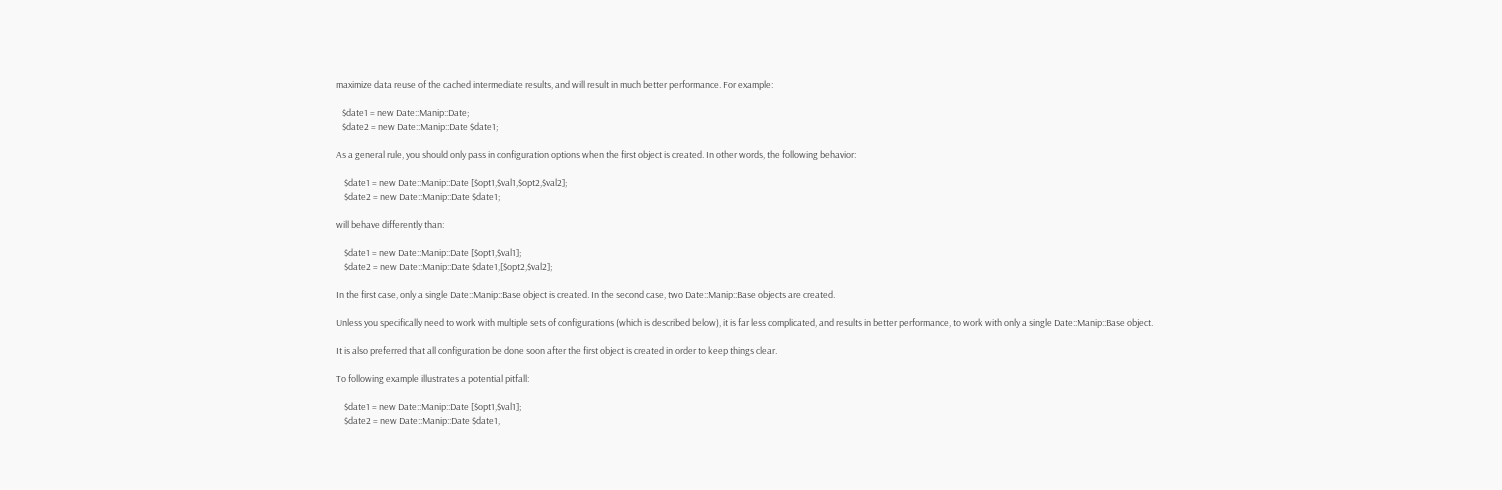maximize data reuse of the cached intermediate results, and will result in much better performance. For example:

   $date1 = new Date::Manip::Date;
   $date2 = new Date::Manip::Date $date1;

As a general rule, you should only pass in configuration options when the first object is created. In other words, the following behavior:

    $date1 = new Date::Manip::Date [$opt1,$val1,$opt2,$val2];
    $date2 = new Date::Manip::Date $date1;

will behave differently than:

    $date1 = new Date::Manip::Date [$opt1,$val1];
    $date2 = new Date::Manip::Date $date1,[$opt2,$val2];

In the first case, only a single Date::Manip::Base object is created. In the second case, two Date::Manip::Base objects are created.

Unless you specifically need to work with multiple sets of configurations (which is described below), it is far less complicated, and results in better performance, to work with only a single Date::Manip::Base object.

It is also preferred that all configuration be done soon after the first object is created in order to keep things clear.

To following example illustrates a potential pitfall:

    $date1 = new Date::Manip::Date [$opt1,$val1];
    $date2 = new Date::Manip::Date $date1,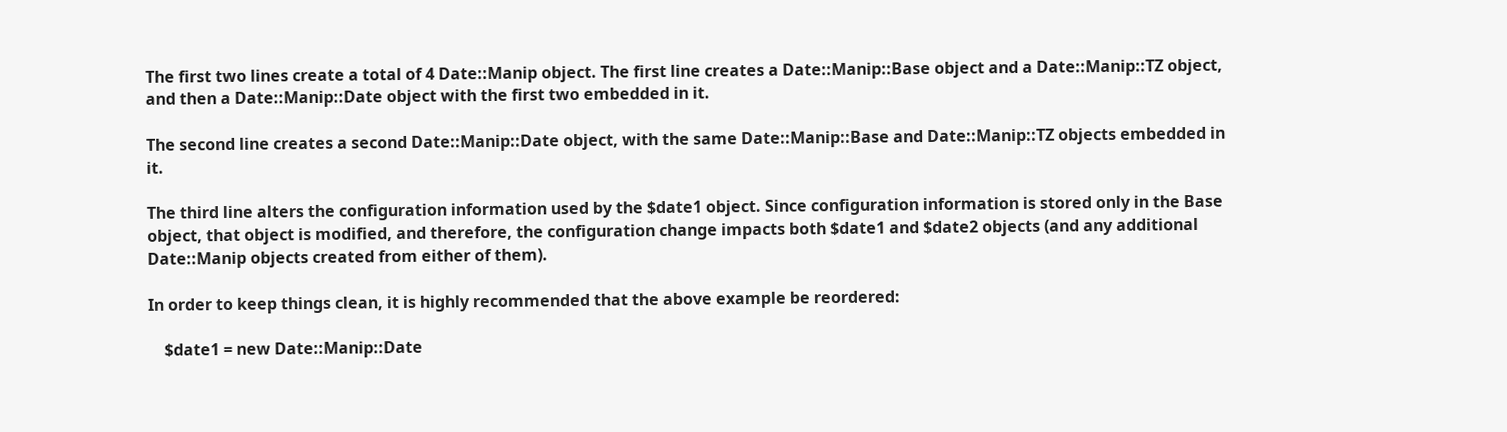The first two lines create a total of 4 Date::Manip object. The first line creates a Date::Manip::Base object and a Date::Manip::TZ object, and then a Date::Manip::Date object with the first two embedded in it.

The second line creates a second Date::Manip::Date object, with the same Date::Manip::Base and Date::Manip::TZ objects embedded in it.

The third line alters the configuration information used by the $date1 object. Since configuration information is stored only in the Base object, that object is modified, and therefore, the configuration change impacts both $date1 and $date2 objects (and any additional Date::Manip objects created from either of them).

In order to keep things clean, it is highly recommended that the above example be reordered:

    $date1 = new Date::Manip::Date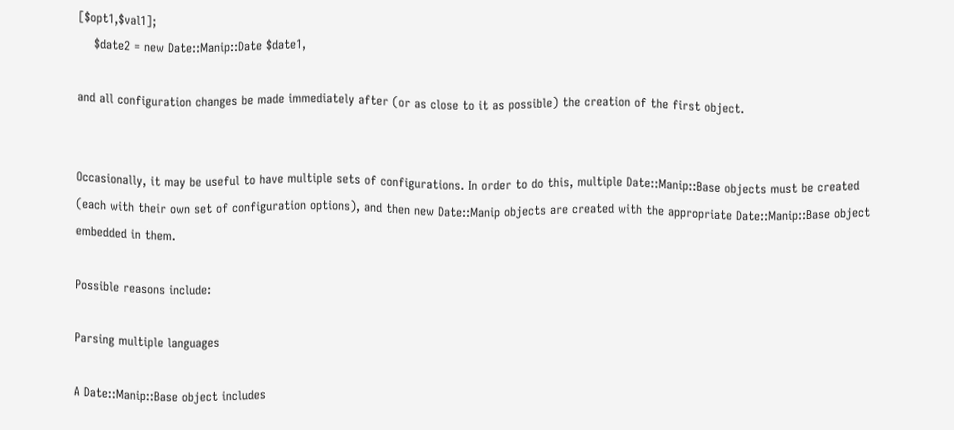[$opt1,$val1];
    $date2 = new Date::Manip::Date $date1,

and all configuration changes be made immediately after (or as close to it as possible) the creation of the first object.


Occasionally, it may be useful to have multiple sets of configurations. In order to do this, multiple Date::Manip::Base objects must be created (each with their own set of configuration options), and then new Date::Manip objects are created with the appropriate Date::Manip::Base object embedded in them.

Possible reasons include:

Parsing multiple languages

A Date::Manip::Base object includes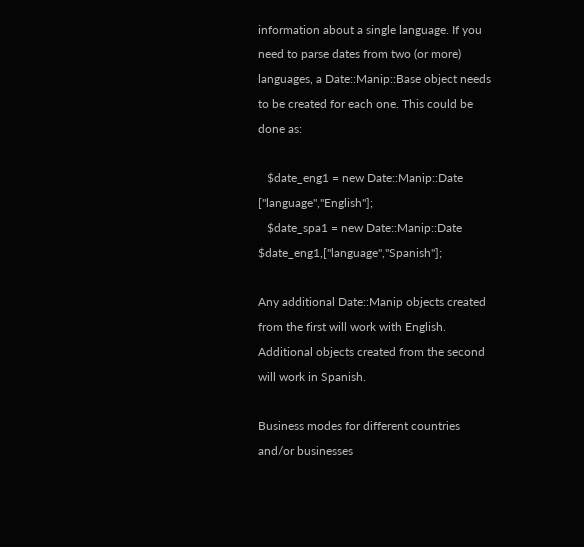information about a single language. If you need to parse dates from two (or more) languages, a Date::Manip::Base object needs to be created for each one. This could be done as:

   $date_eng1 = new Date::Manip::Date ["language","English"];
   $date_spa1 = new Date::Manip::Date $date_eng1,["language","Spanish"];

Any additional Date::Manip objects created from the first will work with English. Additional objects created from the second will work in Spanish.

Business modes for different countries and/or businesses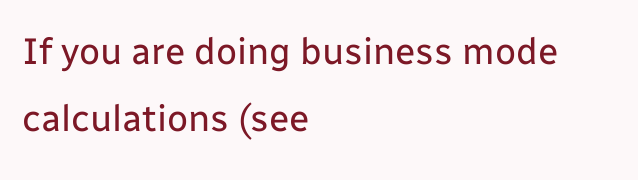If you are doing business mode calculations (see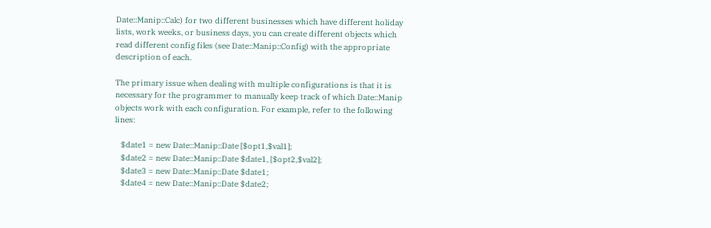Date::Manip::Calc) for two different businesses which have different holiday lists, work weeks, or business days, you can create different objects which read different config files (see Date::Manip::Config) with the appropriate description of each.

The primary issue when dealing with multiple configurations is that it is necessary for the programmer to manually keep track of which Date::Manip objects work with each configuration. For example, refer to the following lines:

   $date1 = new Date::Manip::Date [$opt1,$val1];
   $date2 = new Date::Manip::Date $date1, [$opt2,$val2];
   $date3 = new Date::Manip::Date $date1;
   $date4 = new Date::Manip::Date $date2;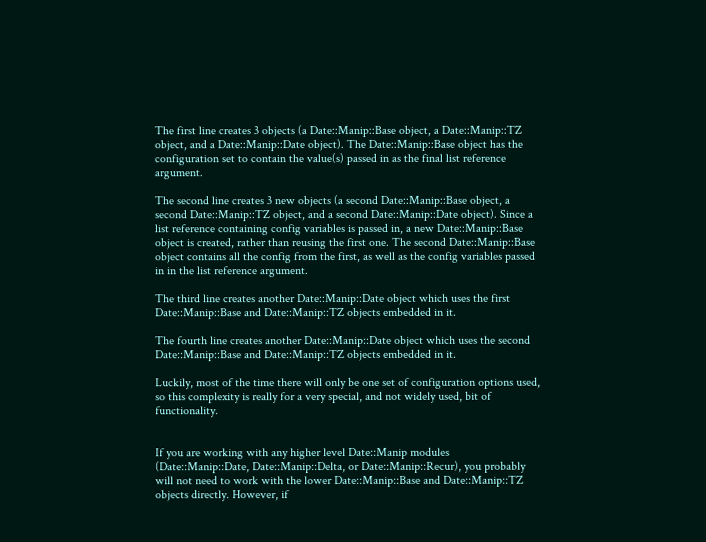The first line creates 3 objects (a Date::Manip::Base object, a Date::Manip::TZ object, and a Date::Manip::Date object). The Date::Manip::Base object has the configuration set to contain the value(s) passed in as the final list reference argument.

The second line creates 3 new objects (a second Date::Manip::Base object, a second Date::Manip::TZ object, and a second Date::Manip::Date object). Since a list reference containing config variables is passed in, a new Date::Manip::Base object is created, rather than reusing the first one. The second Date::Manip::Base object contains all the config from the first, as well as the config variables passed in in the list reference argument.

The third line creates another Date::Manip::Date object which uses the first Date::Manip::Base and Date::Manip::TZ objects embedded in it.

The fourth line creates another Date::Manip::Date object which uses the second Date::Manip::Base and Date::Manip::TZ objects embedded in it.

Luckily, most of the time there will only be one set of configuration options used, so this complexity is really for a very special, and not widely used, bit of functionality.


If you are working with any higher level Date::Manip modules (Date::Manip::Date, Date::Manip::Delta, or Date::Manip::Recur), you probably will not need to work with the lower Date::Manip::Base and Date::Manip::TZ objects directly. However, if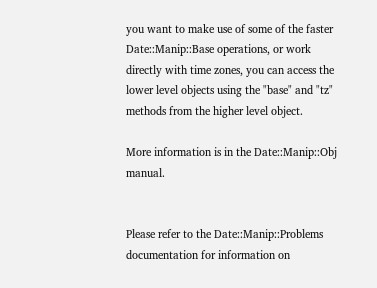you want to make use of some of the faster Date::Manip::Base operations, or work directly with time zones, you can access the lower level objects using the "base" and "tz" methods from the higher level object.

More information is in the Date::Manip::Obj manual.


Please refer to the Date::Manip::Problems documentation for information on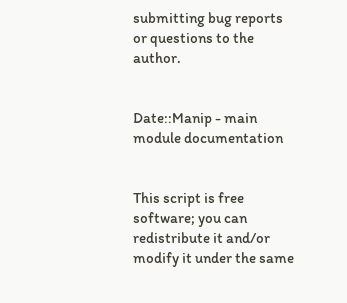submitting bug reports or questions to the author.


Date::Manip - main module documentation


This script is free software; you can redistribute it and/or modify it under the same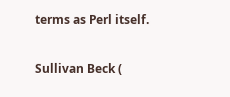terms as Perl itself.


Sullivan Beck (